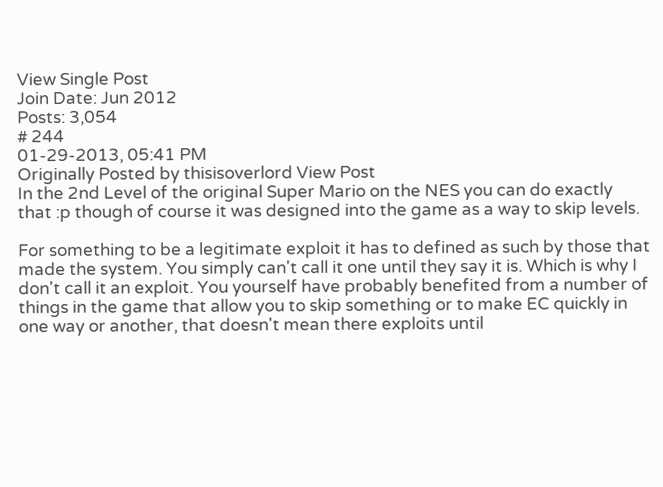View Single Post
Join Date: Jun 2012
Posts: 3,054
# 244
01-29-2013, 05:41 PM
Originally Posted by thisisoverlord View Post
In the 2nd Level of the original Super Mario on the NES you can do exactly that :p though of course it was designed into the game as a way to skip levels.

For something to be a legitimate exploit it has to defined as such by those that made the system. You simply can't call it one until they say it is. Which is why I don't call it an exploit. You yourself have probably benefited from a number of things in the game that allow you to skip something or to make EC quickly in one way or another, that doesn't mean there exploits until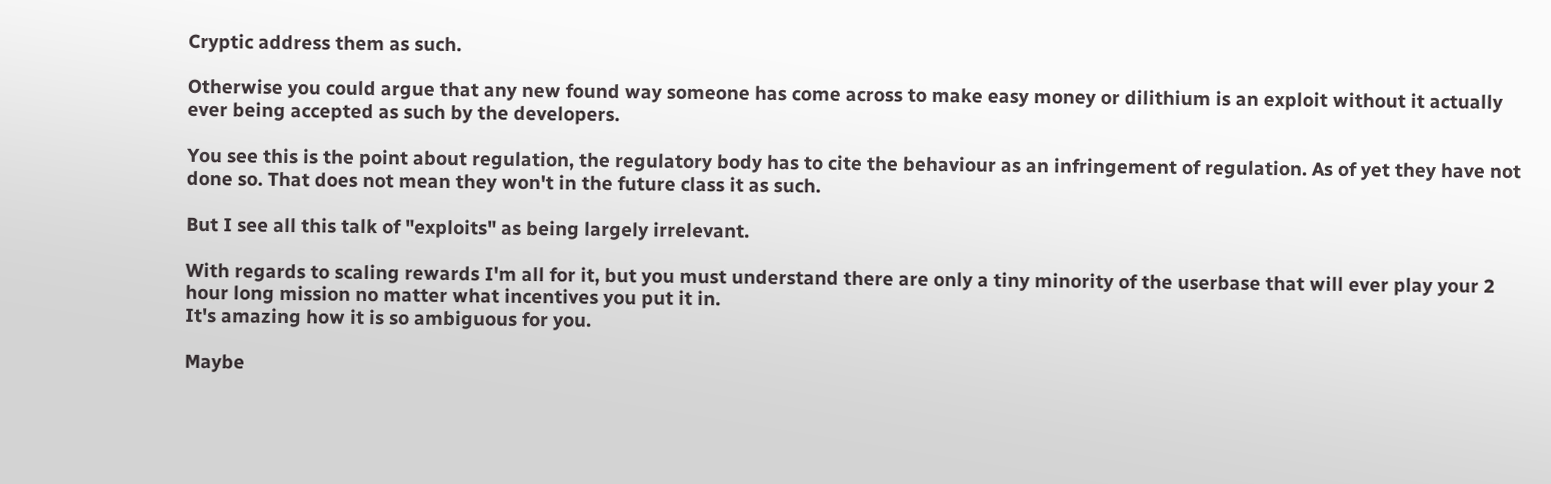Cryptic address them as such.

Otherwise you could argue that any new found way someone has come across to make easy money or dilithium is an exploit without it actually ever being accepted as such by the developers.

You see this is the point about regulation, the regulatory body has to cite the behaviour as an infringement of regulation. As of yet they have not done so. That does not mean they won't in the future class it as such.

But I see all this talk of "exploits" as being largely irrelevant.

With regards to scaling rewards I'm all for it, but you must understand there are only a tiny minority of the userbase that will ever play your 2 hour long mission no matter what incentives you put it in.
It's amazing how it is so ambiguous for you.

Maybe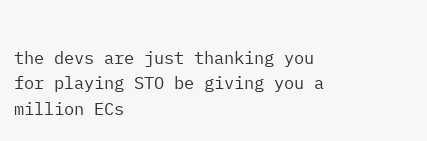the devs are just thanking you for playing STO be giving you a million ECs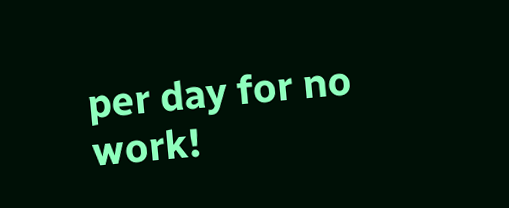per day for no work!